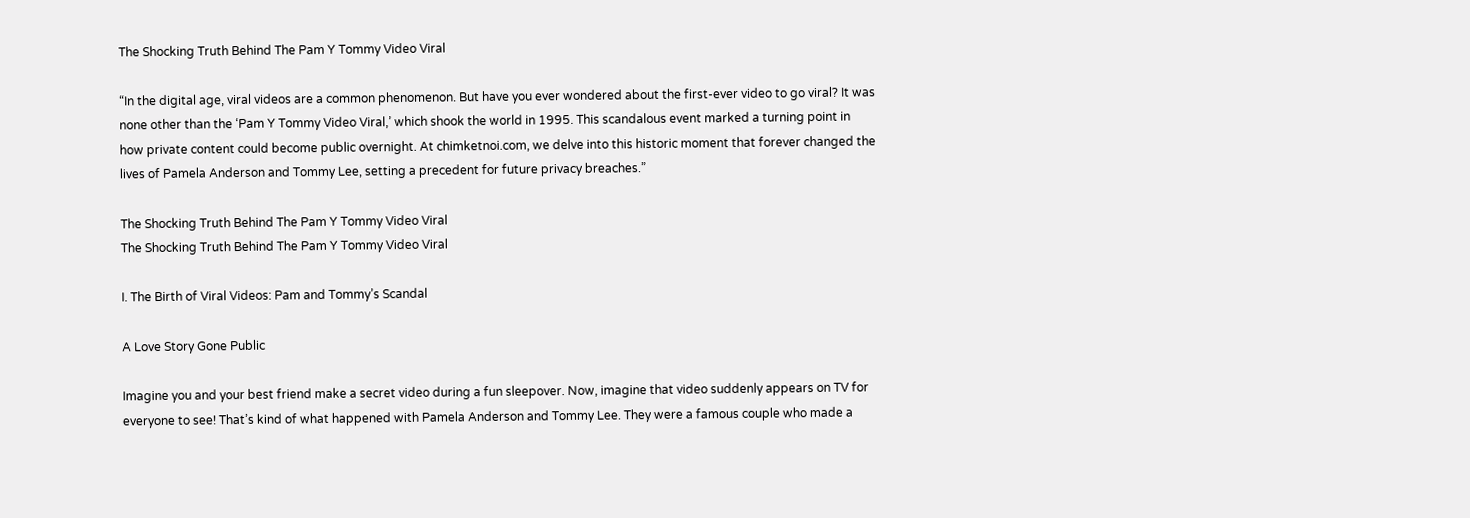The Shocking Truth Behind The Pam Y Tommy Video Viral

“In the digital age, viral videos are a common phenomenon. But have you ever wondered about the first-ever video to go viral? It was none other than the ‘Pam Y Tommy Video Viral,’ which shook the world in 1995. This scandalous event marked a turning point in how private content could become public overnight. At chimketnoi.com, we delve into this historic moment that forever changed the lives of Pamela Anderson and Tommy Lee, setting a precedent for future privacy breaches.”

The Shocking Truth Behind The Pam Y Tommy Video Viral
The Shocking Truth Behind The Pam Y Tommy Video Viral

I. The Birth of Viral Videos: Pam and Tommy’s Scandal

A Love Story Gone Public

Imagine you and your best friend make a secret video during a fun sleepover. Now, imagine that video suddenly appears on TV for everyone to see! That’s kind of what happened with Pamela Anderson and Tommy Lee. They were a famous couple who made a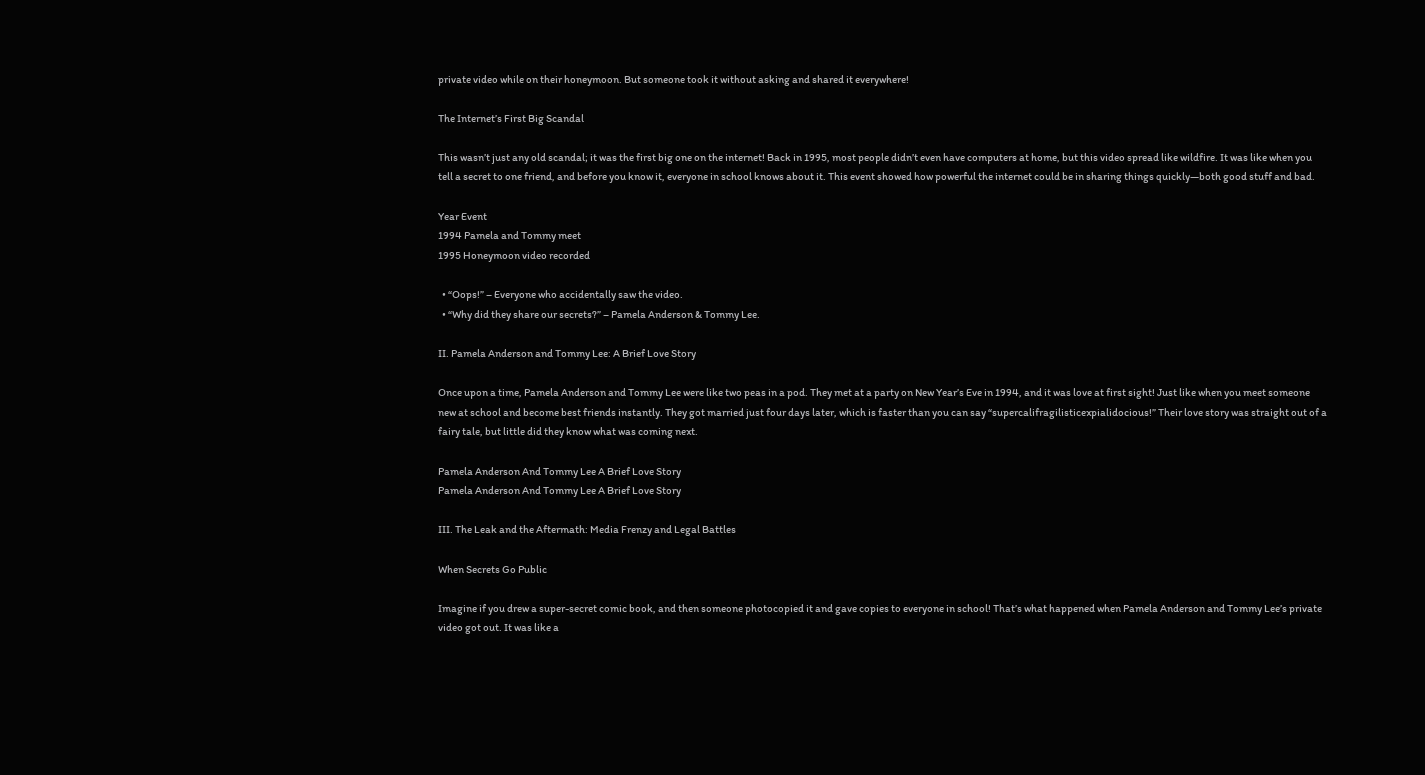private video while on their honeymoon. But someone took it without asking and shared it everywhere!

The Internet’s First Big Scandal

This wasn’t just any old scandal; it was the first big one on the internet! Back in 1995, most people didn’t even have computers at home, but this video spread like wildfire. It was like when you tell a secret to one friend, and before you know it, everyone in school knows about it. This event showed how powerful the internet could be in sharing things quickly—both good stuff and bad.

Year Event
1994 Pamela and Tommy meet
1995 Honeymoon video recorded

  • “Oops!” – Everyone who accidentally saw the video.
  • “Why did they share our secrets?” – Pamela Anderson & Tommy Lee.

II. Pamela Anderson and Tommy Lee: A Brief Love Story

Once upon a time, Pamela Anderson and Tommy Lee were like two peas in a pod. They met at a party on New Year’s Eve in 1994, and it was love at first sight! Just like when you meet someone new at school and become best friends instantly. They got married just four days later, which is faster than you can say “supercalifragilisticexpialidocious!” Their love story was straight out of a fairy tale, but little did they know what was coming next.

Pamela Anderson And Tommy Lee A Brief Love Story
Pamela Anderson And Tommy Lee A Brief Love Story

III. The Leak and the Aftermath: Media Frenzy and Legal Battles

When Secrets Go Public

Imagine if you drew a super-secret comic book, and then someone photocopied it and gave copies to everyone in school! That’s what happened when Pamela Anderson and Tommy Lee’s private video got out. It was like a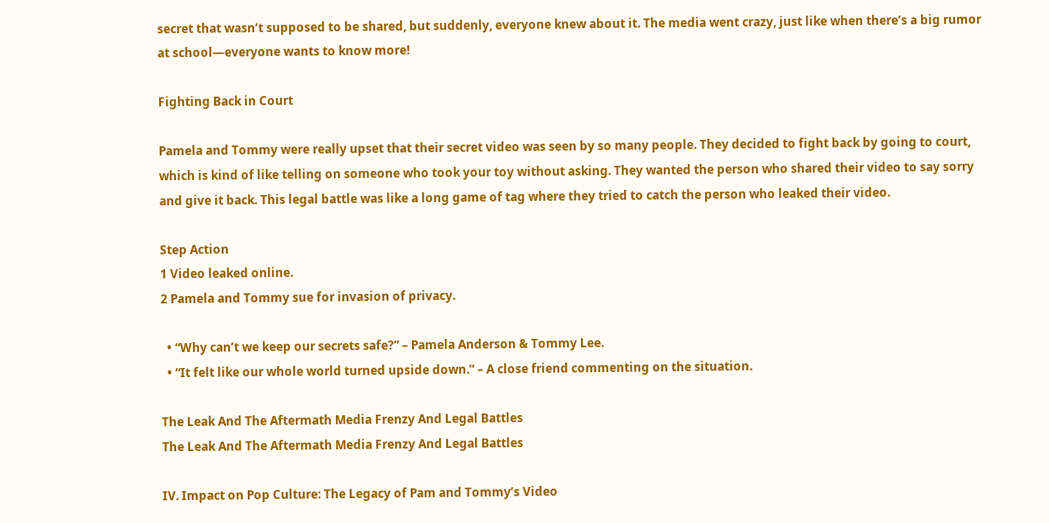secret that wasn’t supposed to be shared, but suddenly, everyone knew about it. The media went crazy, just like when there’s a big rumor at school—everyone wants to know more!

Fighting Back in Court

Pamela and Tommy were really upset that their secret video was seen by so many people. They decided to fight back by going to court, which is kind of like telling on someone who took your toy without asking. They wanted the person who shared their video to say sorry and give it back. This legal battle was like a long game of tag where they tried to catch the person who leaked their video.

Step Action
1 Video leaked online.
2 Pamela and Tommy sue for invasion of privacy.

  • “Why can’t we keep our secrets safe?” – Pamela Anderson & Tommy Lee.
  • “It felt like our whole world turned upside down.” – A close friend commenting on the situation.

The Leak And The Aftermath Media Frenzy And Legal Battles
The Leak And The Aftermath Media Frenzy And Legal Battles

IV. Impact on Pop Culture: The Legacy of Pam and Tommy’s Video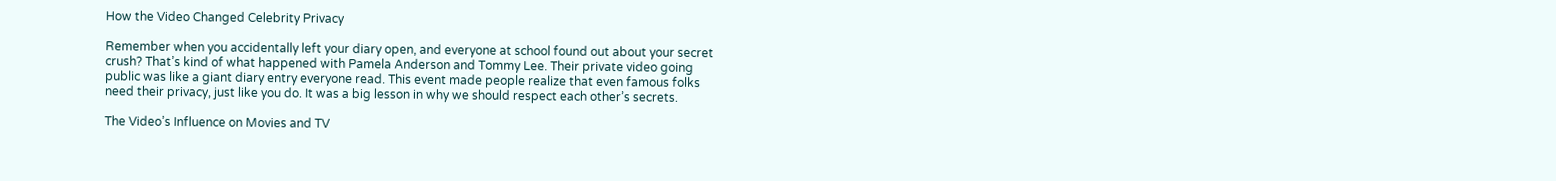How the Video Changed Celebrity Privacy

Remember when you accidentally left your diary open, and everyone at school found out about your secret crush? That’s kind of what happened with Pamela Anderson and Tommy Lee. Their private video going public was like a giant diary entry everyone read. This event made people realize that even famous folks need their privacy, just like you do. It was a big lesson in why we should respect each other’s secrets.

The Video’s Influence on Movies and TV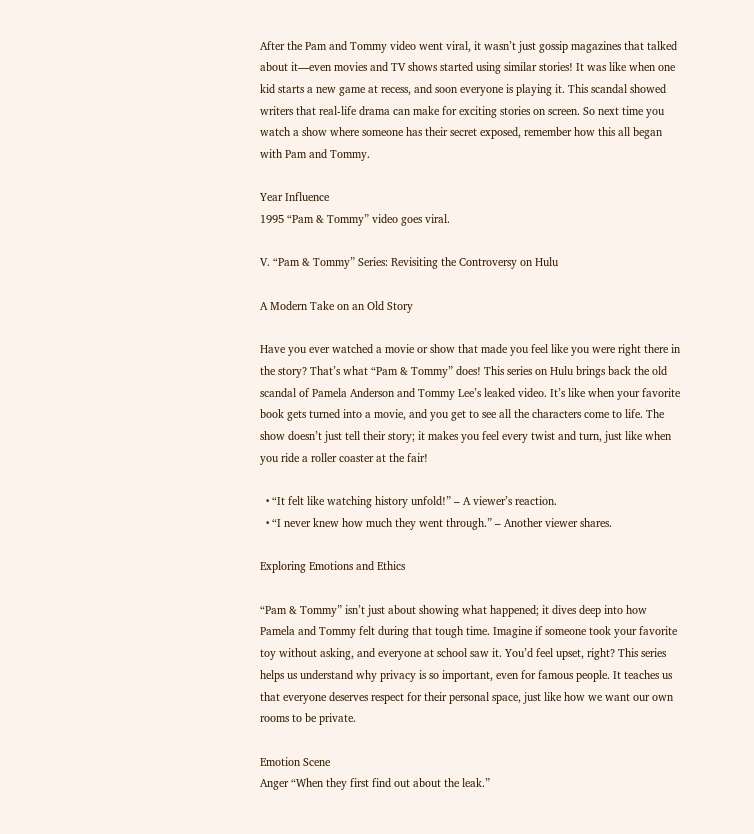After the Pam and Tommy video went viral, it wasn’t just gossip magazines that talked about it—even movies and TV shows started using similar stories! It was like when one kid starts a new game at recess, and soon everyone is playing it. This scandal showed writers that real-life drama can make for exciting stories on screen. So next time you watch a show where someone has their secret exposed, remember how this all began with Pam and Tommy.

Year Influence
1995 “Pam & Tommy” video goes viral.

V. “Pam & Tommy” Series: Revisiting the Controversy on Hulu

A Modern Take on an Old Story

Have you ever watched a movie or show that made you feel like you were right there in the story? That’s what “Pam & Tommy” does! This series on Hulu brings back the old scandal of Pamela Anderson and Tommy Lee’s leaked video. It’s like when your favorite book gets turned into a movie, and you get to see all the characters come to life. The show doesn’t just tell their story; it makes you feel every twist and turn, just like when you ride a roller coaster at the fair!

  • “It felt like watching history unfold!” – A viewer’s reaction.
  • “I never knew how much they went through.” – Another viewer shares.

Exploring Emotions and Ethics

“Pam & Tommy” isn’t just about showing what happened; it dives deep into how Pamela and Tommy felt during that tough time. Imagine if someone took your favorite toy without asking, and everyone at school saw it. You’d feel upset, right? This series helps us understand why privacy is so important, even for famous people. It teaches us that everyone deserves respect for their personal space, just like how we want our own rooms to be private.

Emotion Scene
Anger “When they first find out about the leak.”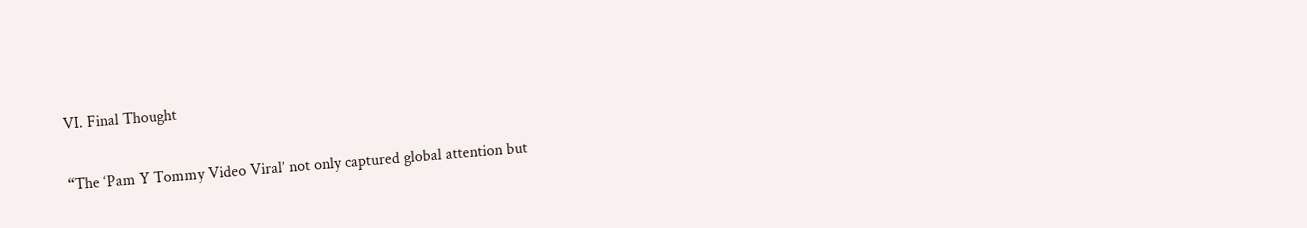VI. Final Thought

“The ‘Pam Y Tommy Video Viral’ not only captured global attention but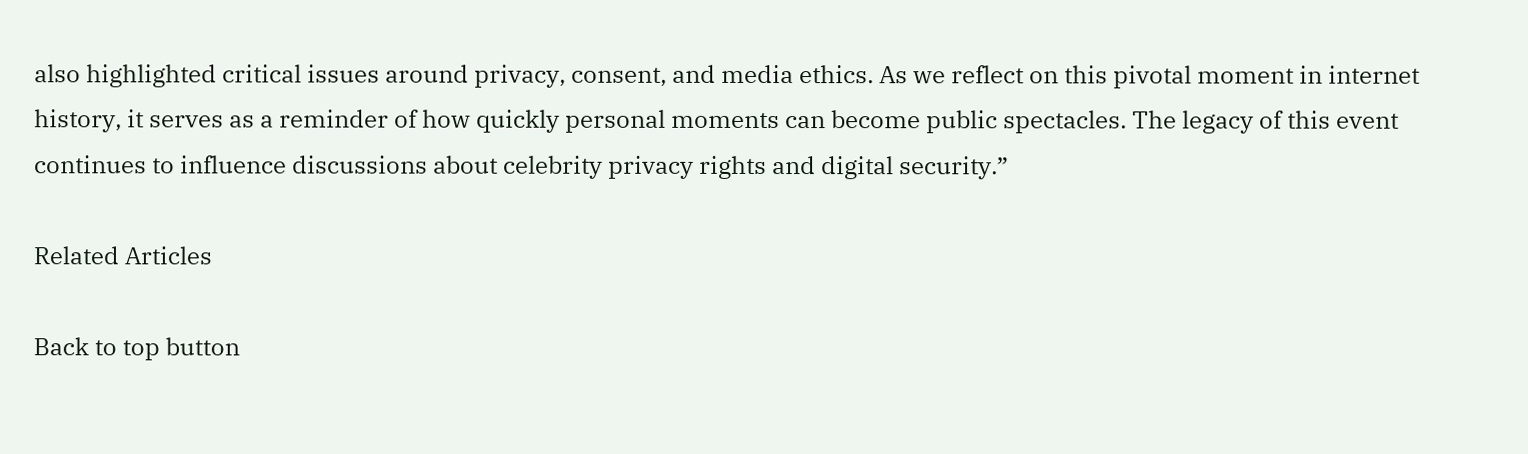also highlighted critical issues around privacy, consent, and media ethics. As we reflect on this pivotal moment in internet history, it serves as a reminder of how quickly personal moments can become public spectacles. The legacy of this event continues to influence discussions about celebrity privacy rights and digital security.”

Related Articles

Back to top button